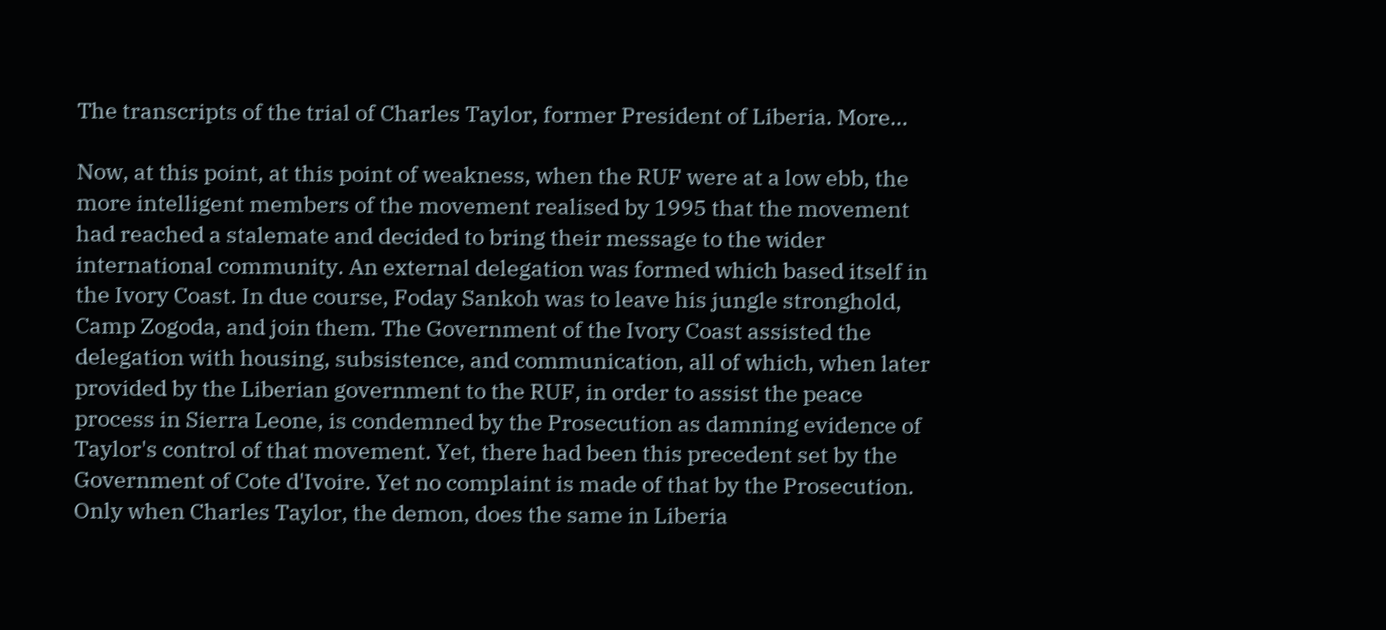The transcripts of the trial of Charles Taylor, former President of Liberia. More…

Now, at this point, at this point of weakness, when the RUF were at a low ebb, the more intelligent members of the movement realised by 1995 that the movement had reached a stalemate and decided to bring their message to the wider international community. An external delegation was formed which based itself in the Ivory Coast. In due course, Foday Sankoh was to leave his jungle stronghold, Camp Zogoda, and join them. The Government of the Ivory Coast assisted the delegation with housing, subsistence, and communication, all of which, when later provided by the Liberian government to the RUF, in order to assist the peace process in Sierra Leone, is condemned by the Prosecution as damning evidence of Taylor's control of that movement. Yet, there had been this precedent set by the Government of Cote d'Ivoire. Yet no complaint is made of that by the Prosecution. Only when Charles Taylor, the demon, does the same in Liberia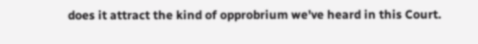does it attract the kind of opprobrium we've heard in this Court.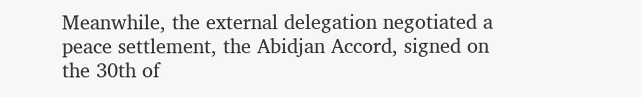Meanwhile, the external delegation negotiated a peace settlement, the Abidjan Accord, signed on the 30th of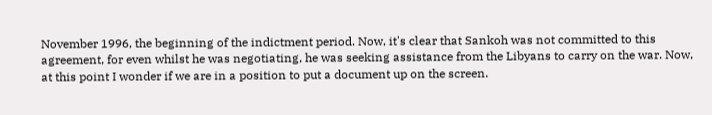November 1996, the beginning of the indictment period. Now, it's clear that Sankoh was not committed to this agreement, for even whilst he was negotiating, he was seeking assistance from the Libyans to carry on the war. Now, at this point I wonder if we are in a position to put a document up on the screen.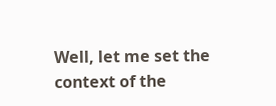Well, let me set the context of the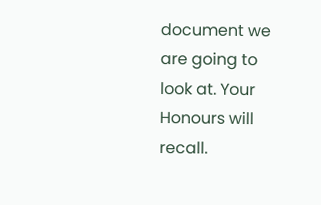document we are going to look at. Your Honours will recall.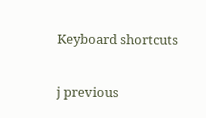Keyboard shortcuts

j previous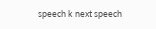speech k next speech